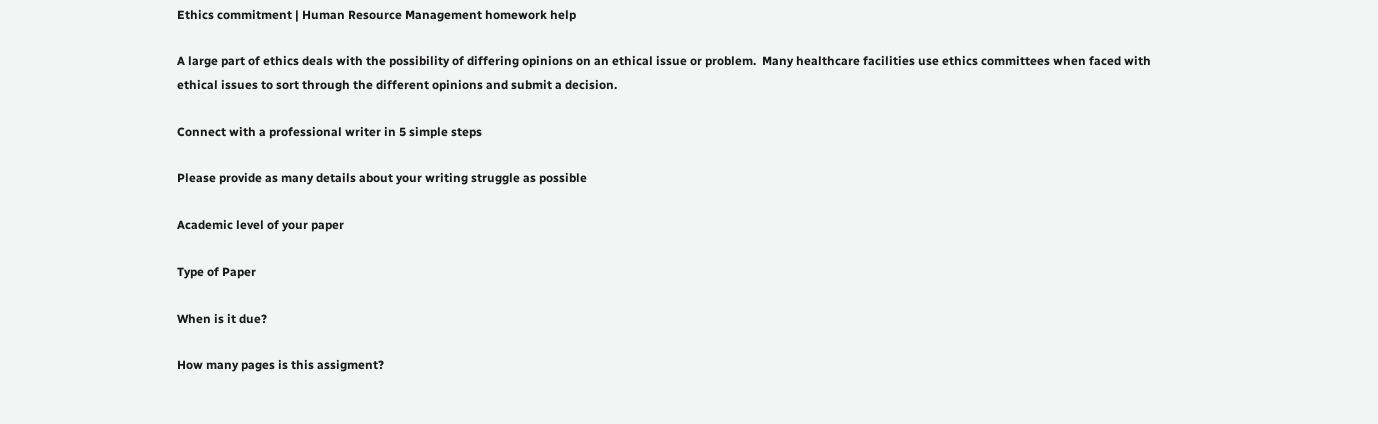Ethics commitment | Human Resource Management homework help

A large part of ethics deals with the possibility of differing opinions on an ethical issue or problem.  Many healthcare facilities use ethics committees when faced with ethical issues to sort through the different opinions and submit a decision.

Connect with a professional writer in 5 simple steps

Please provide as many details about your writing struggle as possible

Academic level of your paper

Type of Paper

When is it due?

How many pages is this assigment?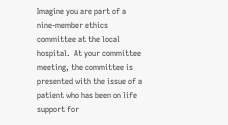Imagine you are part of a nine-member ethics committee at the local hospital.  At your committee meeting, the committee is presented with the issue of a patient who has been on life support for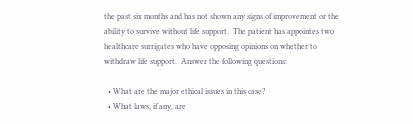the past six months and has not shown any signs of improvement or the ability to survive without life support.  The patient has appointes two healthcare surrigates who have opposing opinions on whether to withdraw life support.  Answer the following questions:

  • What are the major ethical issues in this case?
  • What laws, if any, are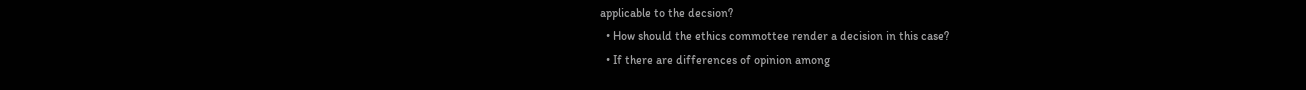applicable to the decsion?
  • How should the ethics commottee render a decision in this case?
  • If there are differences of opinion among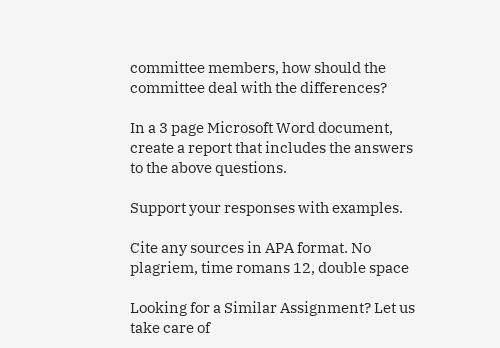committee members, how should the committee deal with the differences?

In a 3 page Microsoft Word document, create a report that includes the answers to the above questions.

Support your responses with examples.

Cite any sources in APA format. No plagriem, time romans 12, double space

Looking for a Similar Assignment? Let us take care of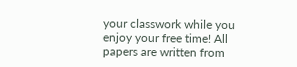your classwork while you enjoy your free time! All papers are written from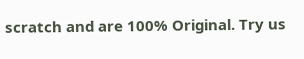scratch and are 100% Original. Try us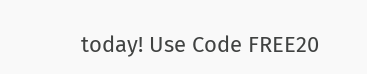today! Use Code FREE20